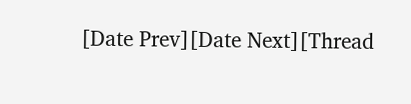[Date Prev][Date Next][Thread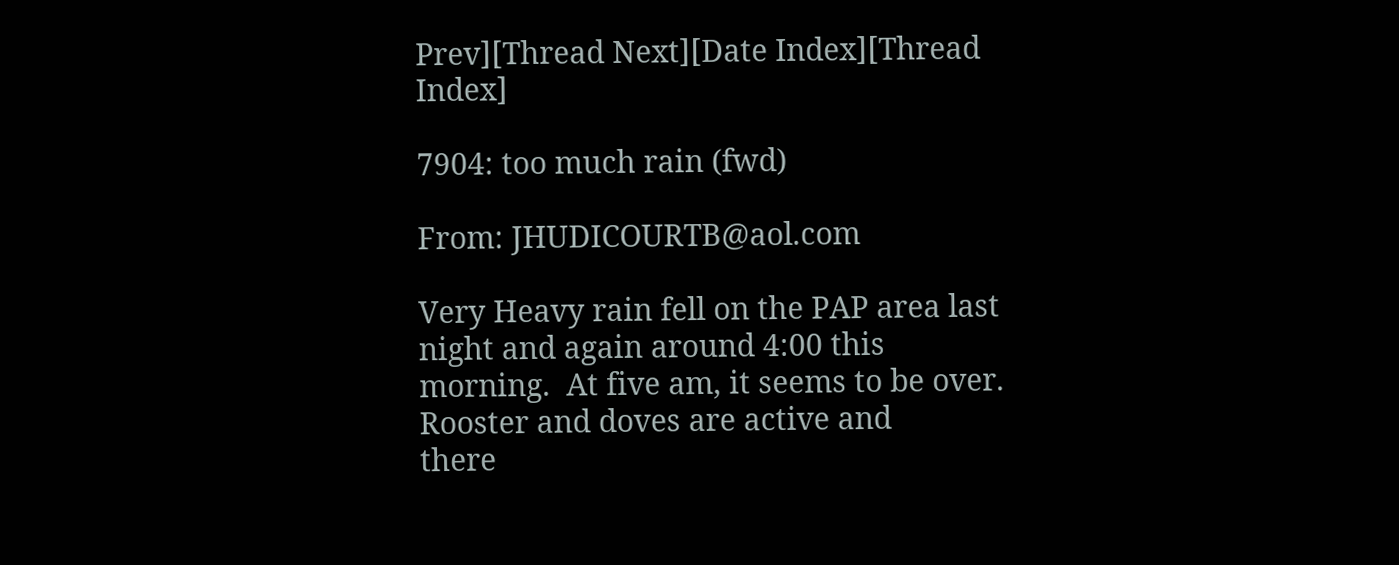Prev][Thread Next][Date Index][Thread Index]

7904: too much rain (fwd)

From: JHUDICOURTB@aol.com

Very Heavy rain fell on the PAP area last night and again around 4:00 this
morning.  At five am, it seems to be over.  Rooster and doves are active and
there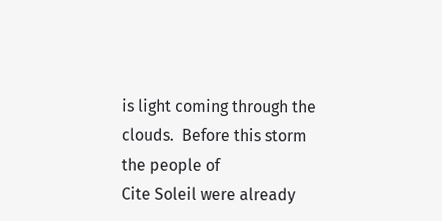is light coming through the clouds.  Before this storm the people of
Cite Soleil were already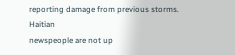reporting damage from previous storms.  Haitian
newspeople are not up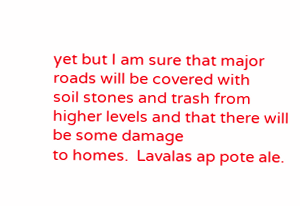yet but I am sure that major roads will be covered with
soil stones and trash from higher levels and that there will be some damage
to homes.  Lavalas ap pote ale.